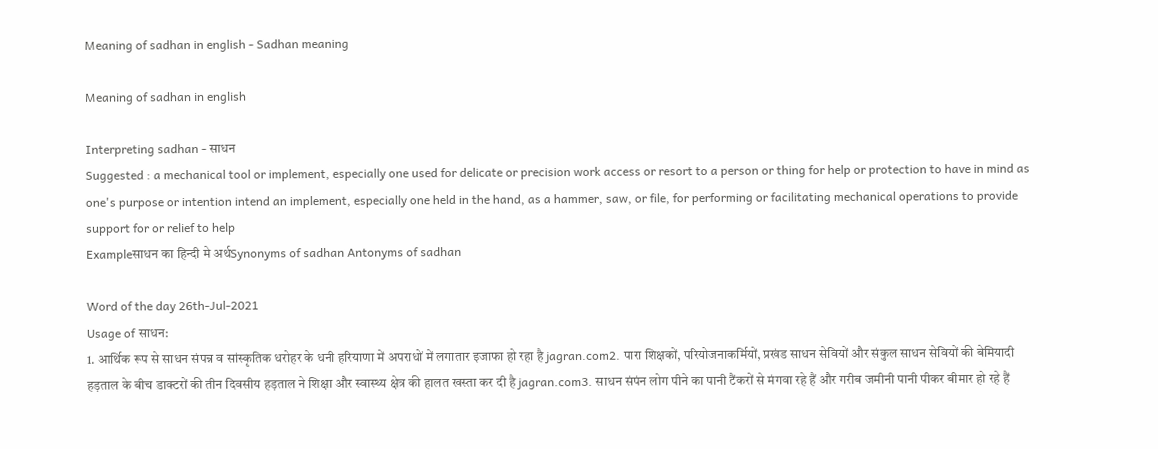Meaning of sadhan in english - Sadhan meaning

Meaning of sadhan in english

Interpreting sadhan - साधन
Suggested : a mechanical tool or implement, especially one used for delicate or precision work access or resort to a person or thing for help or protection to have in mind as one's purpose or intention intend an implement, especially one held in the hand, as a hammer, saw, or file, for performing or facilitating mechanical operations to provide support for or relief to help
Exampleसाधन का हिन्दी मे अर्थSynonyms of sadhan Antonyms of sadhan

Word of the day 26th-Jul-2021
Usage of साधन:
1. आर्थिक रूप से साधन संपन्न व सांस्कृतिक धरोहर के धनी हरियाणा में अपराधों में लगातार इजाफा हो रहा है jagran.com2. पारा शिक्षकों, परियोजनाकर्मियों, प्रखंड साधन सेवियों और संकुल साधन सेवियों की बेमियादी हड़ताल के बीच डाक्टरों की तीन दिवसीय हड़ताल ने शिक्षा और स्वास्थ्य क्षेत्र की हालत खस्ता कर दी है jagran.com3. साधन संपंन लोग पीने का पानी टैंकरों से मंगवा रहे हैं और गरीब जमीनी पानी पीकर बीमार हो रहे हैं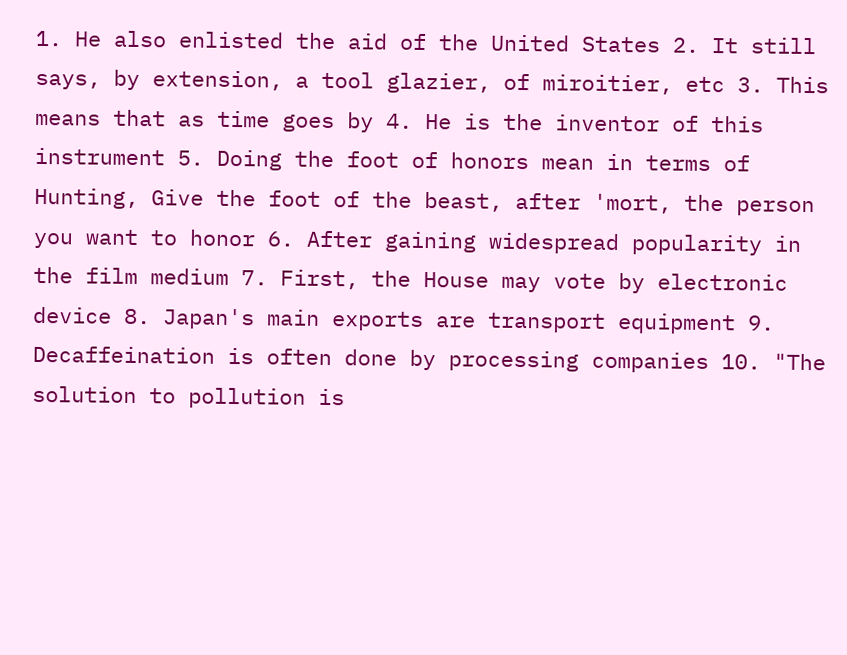1. He also enlisted the aid of the United States 2. It still says, by extension, a tool glazier, of miroitier, etc 3. This means that as time goes by 4. He is the inventor of this instrument 5. Doing the foot of honors mean in terms of Hunting, Give the foot of the beast, after 'mort, the person you want to honor 6. After gaining widespread popularity in the film medium 7. First, the House may vote by electronic device 8. Japan's main exports are transport equipment 9. Decaffeination is often done by processing companies 10. "The solution to pollution is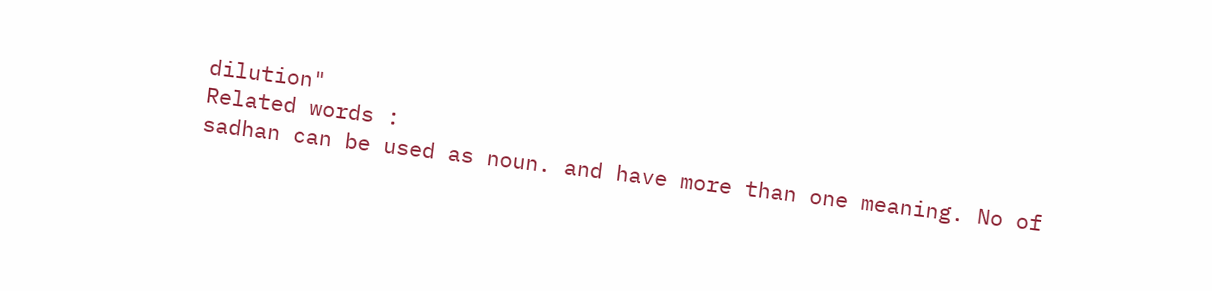dilution"
Related words :
sadhan can be used as noun. and have more than one meaning. No of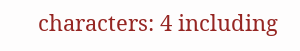characters: 4 including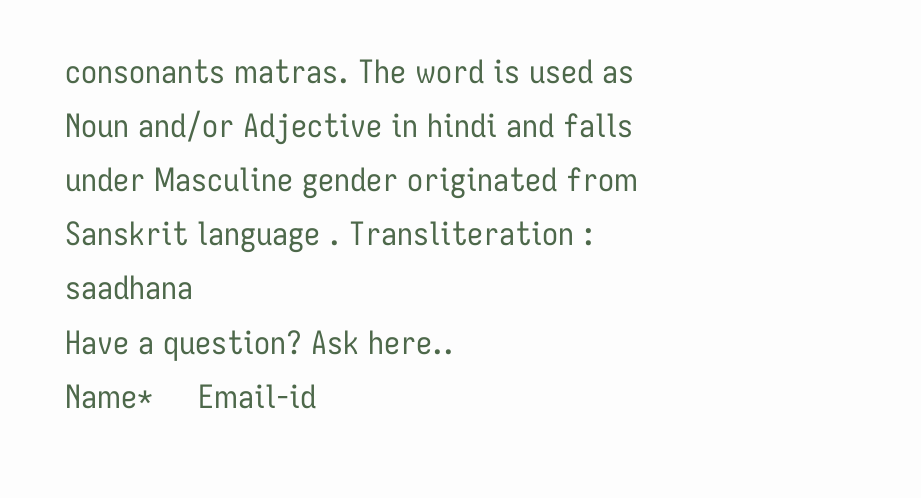consonants matras. The word is used as Noun and/or Adjective in hindi and falls under Masculine gender originated from Sanskrit language . Transliteration : saadhana
Have a question? Ask here..
Name*     Email-id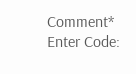Comment* Enter Code: